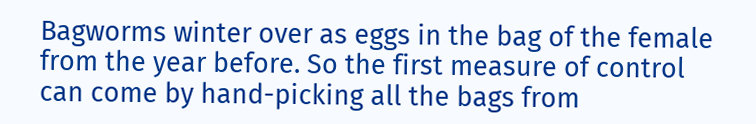Bagworms winter over as eggs in the bag of the female from the year before. So the first measure of control can come by hand-picking all the bags from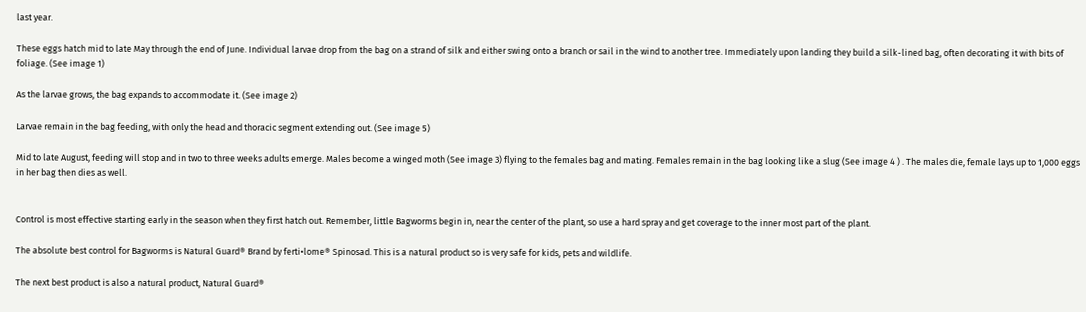last year.

These eggs hatch mid to late May through the end of June. Individual larvae drop from the bag on a strand of silk and either swing onto a branch or sail in the wind to another tree. Immediately upon landing they build a silk-lined bag, often decorating it with bits of foliage. (See image 1)

As the larvae grows, the bag expands to accommodate it. (See image 2)

Larvae remain in the bag feeding, with only the head and thoracic segment extending out. (See image 5)

Mid to late August, feeding will stop and in two to three weeks adults emerge. Males become a winged moth (See image 3) flying to the females bag and mating. Females remain in the bag looking like a slug (See image 4 ) . The males die, female lays up to 1,000 eggs in her bag then dies as well.


Control is most effective starting early in the season when they first hatch out. Remember, little Bagworms begin in, near the center of the plant, so use a hard spray and get coverage to the inner most part of the plant.

The absolute best control for Bagworms is Natural Guard® Brand by ferti•lome® Spinosad. This is a natural product so is very safe for kids, pets and wildlife.

The next best product is also a natural product, Natural Guard®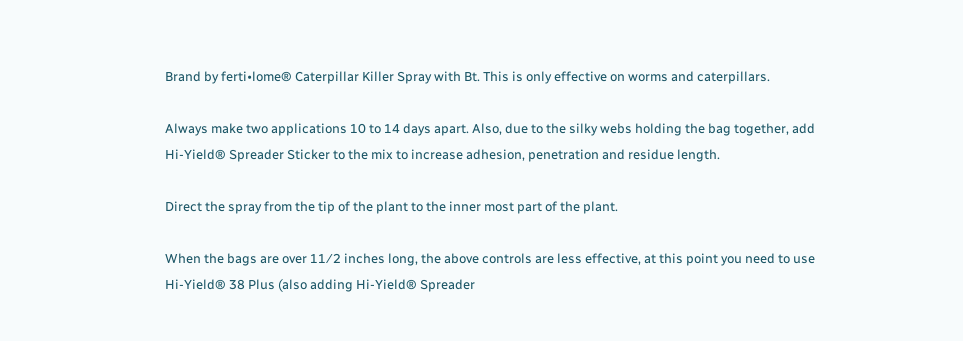Brand by ferti•lome® Caterpillar Killer Spray with Bt. This is only effective on worms and caterpillars.

Always make two applications 10 to 14 days apart. Also, due to the silky webs holding the bag together, add Hi-Yield® Spreader Sticker to the mix to increase adhesion, penetration and residue length.

Direct the spray from the tip of the plant to the inner most part of the plant.

When the bags are over 11⁄2 inches long, the above controls are less effective, at this point you need to use Hi-Yield® 38 Plus (also adding Hi-Yield® Spreader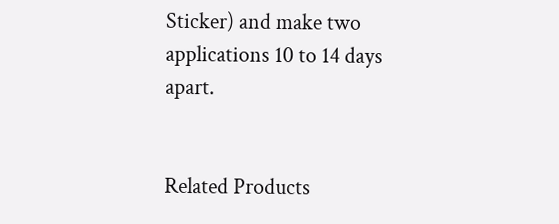Sticker) and make two applications 10 to 14 days apart.


Related Products